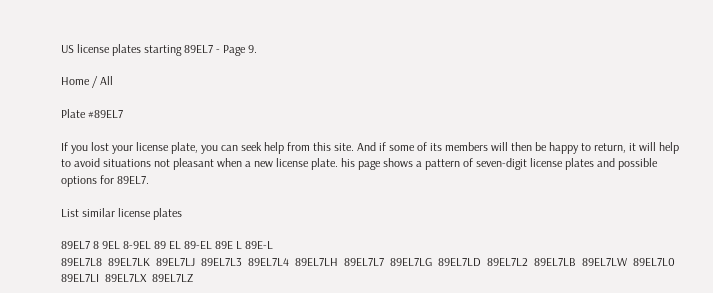US license plates starting 89EL7 - Page 9.

Home / All

Plate #89EL7

If you lost your license plate, you can seek help from this site. And if some of its members will then be happy to return, it will help to avoid situations not pleasant when a new license plate. his page shows a pattern of seven-digit license plates and possible options for 89EL7.

List similar license plates

89EL7 8 9EL 8-9EL 89 EL 89-EL 89E L 89E-L
89EL7L8  89EL7LK  89EL7LJ  89EL7L3  89EL7L4  89EL7LH  89EL7L7  89EL7LG  89EL7LD  89EL7L2  89EL7LB  89EL7LW  89EL7L0  89EL7LI  89EL7LX  89EL7LZ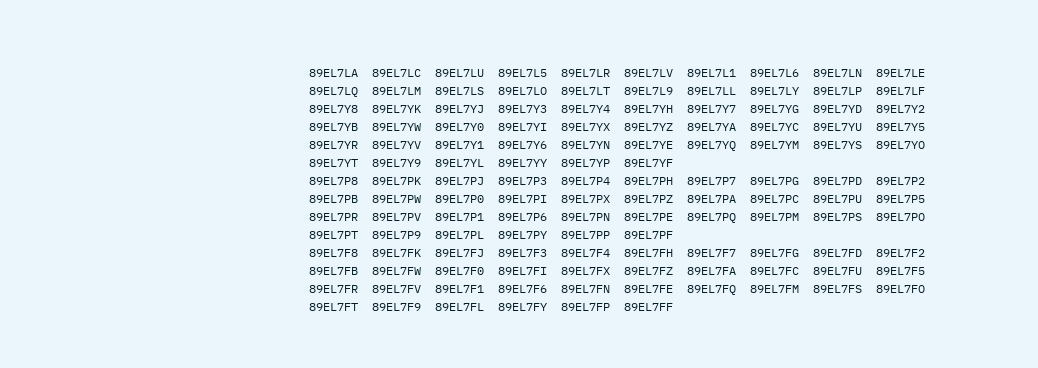89EL7LA  89EL7LC  89EL7LU  89EL7L5  89EL7LR  89EL7LV  89EL7L1  89EL7L6  89EL7LN  89EL7LE  89EL7LQ  89EL7LM  89EL7LS  89EL7LO  89EL7LT  89EL7L9  89EL7LL  89EL7LY  89EL7LP  89EL7LF
89EL7Y8  89EL7YK  89EL7YJ  89EL7Y3  89EL7Y4  89EL7YH  89EL7Y7  89EL7YG  89EL7YD  89EL7Y2  89EL7YB  89EL7YW  89EL7Y0  89EL7YI  89EL7YX  89EL7YZ  89EL7YA  89EL7YC  89EL7YU  89EL7Y5  89EL7YR  89EL7YV  89EL7Y1  89EL7Y6  89EL7YN  89EL7YE  89EL7YQ  89EL7YM  89EL7YS  89EL7YO  89EL7YT  89EL7Y9  89EL7YL  89EL7YY  89EL7YP  89EL7YF
89EL7P8  89EL7PK  89EL7PJ  89EL7P3  89EL7P4  89EL7PH  89EL7P7  89EL7PG  89EL7PD  89EL7P2  89EL7PB  89EL7PW  89EL7P0  89EL7PI  89EL7PX  89EL7PZ  89EL7PA  89EL7PC  89EL7PU  89EL7P5  89EL7PR  89EL7PV  89EL7P1  89EL7P6  89EL7PN  89EL7PE  89EL7PQ  89EL7PM  89EL7PS  89EL7PO  89EL7PT  89EL7P9  89EL7PL  89EL7PY  89EL7PP  89EL7PF
89EL7F8  89EL7FK  89EL7FJ  89EL7F3  89EL7F4  89EL7FH  89EL7F7  89EL7FG  89EL7FD  89EL7F2  89EL7FB  89EL7FW  89EL7F0  89EL7FI  89EL7FX  89EL7FZ  89EL7FA  89EL7FC  89EL7FU  89EL7F5  89EL7FR  89EL7FV  89EL7F1  89EL7F6  89EL7FN  89EL7FE  89EL7FQ  89EL7FM  89EL7FS  89EL7FO  89EL7FT  89EL7F9  89EL7FL  89EL7FY  89EL7FP  89EL7FF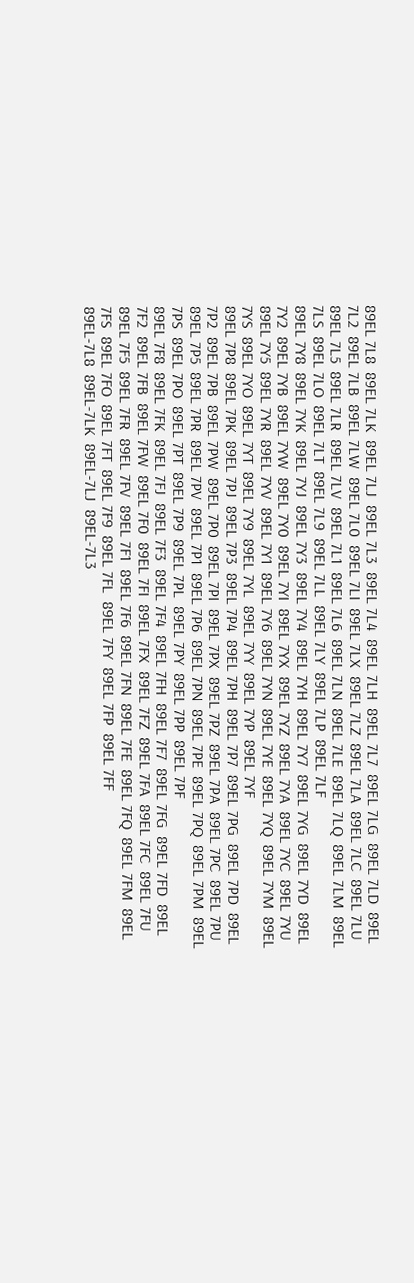89EL 7L8  89EL 7LK  89EL 7LJ  89EL 7L3  89EL 7L4  89EL 7LH  89EL 7L7  89EL 7LG  89EL 7LD  89EL 7L2  89EL 7LB  89EL 7LW  89EL 7L0  89EL 7LI  89EL 7LX  89EL 7LZ  89EL 7LA  89EL 7LC  89EL 7LU  89EL 7L5  89EL 7LR  89EL 7LV  89EL 7L1  89EL 7L6  89EL 7LN  89EL 7LE  89EL 7LQ  89EL 7LM  89EL 7LS  89EL 7LO  89EL 7LT  89EL 7L9  89EL 7LL  89EL 7LY  89EL 7LP  89EL 7LF
89EL 7Y8  89EL 7YK  89EL 7YJ  89EL 7Y3  89EL 7Y4  89EL 7YH  89EL 7Y7  89EL 7YG  89EL 7YD  89EL 7Y2  89EL 7YB  89EL 7YW  89EL 7Y0  89EL 7YI  89EL 7YX  89EL 7YZ  89EL 7YA  89EL 7YC  89EL 7YU  89EL 7Y5  89EL 7YR  89EL 7YV  89EL 7Y1  89EL 7Y6  89EL 7YN  89EL 7YE  89EL 7YQ  89EL 7YM  89EL 7YS  89EL 7YO  89EL 7YT  89EL 7Y9  89EL 7YL  89EL 7YY  89EL 7YP  89EL 7YF
89EL 7P8  89EL 7PK  89EL 7PJ  89EL 7P3  89EL 7P4  89EL 7PH  89EL 7P7  89EL 7PG  89EL 7PD  89EL 7P2  89EL 7PB  89EL 7PW  89EL 7P0  89EL 7PI  89EL 7PX  89EL 7PZ  89EL 7PA  89EL 7PC  89EL 7PU  89EL 7P5  89EL 7PR  89EL 7PV  89EL 7P1  89EL 7P6  89EL 7PN  89EL 7PE  89EL 7PQ  89EL 7PM  89EL 7PS  89EL 7PO  89EL 7PT  89EL 7P9  89EL 7PL  89EL 7PY  89EL 7PP  89EL 7PF
89EL 7F8  89EL 7FK  89EL 7FJ  89EL 7F3  89EL 7F4  89EL 7FH  89EL 7F7  89EL 7FG  89EL 7FD  89EL 7F2  89EL 7FB  89EL 7FW  89EL 7F0  89EL 7FI  89EL 7FX  89EL 7FZ  89EL 7FA  89EL 7FC  89EL 7FU  89EL 7F5  89EL 7FR  89EL 7FV  89EL 7F1  89EL 7F6  89EL 7FN  89EL 7FE  89EL 7FQ  89EL 7FM  89EL 7FS  89EL 7FO  89EL 7FT  89EL 7F9  89EL 7FL  89EL 7FY  89EL 7FP  89EL 7FF
89EL-7L8  89EL-7LK  89EL-7LJ  89EL-7L3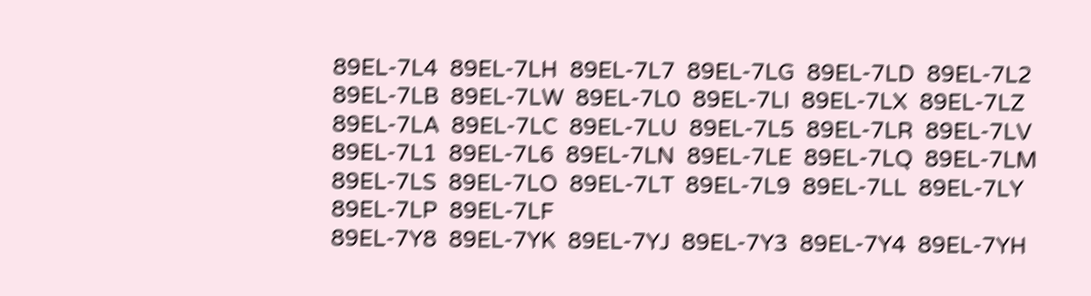89EL-7L4  89EL-7LH  89EL-7L7  89EL-7LG  89EL-7LD  89EL-7L2  89EL-7LB  89EL-7LW  89EL-7L0  89EL-7LI  89EL-7LX  89EL-7LZ  89EL-7LA  89EL-7LC  89EL-7LU  89EL-7L5  89EL-7LR  89EL-7LV  89EL-7L1  89EL-7L6  89EL-7LN  89EL-7LE  89EL-7LQ  89EL-7LM  89EL-7LS  89EL-7LO  89EL-7LT  89EL-7L9  89EL-7LL  89EL-7LY  89EL-7LP  89EL-7LF
89EL-7Y8  89EL-7YK  89EL-7YJ  89EL-7Y3  89EL-7Y4  89EL-7YH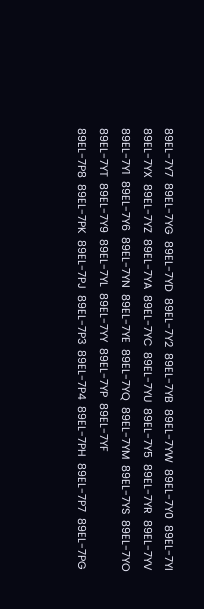89EL-7Y7  89EL-7YG  89EL-7YD  89EL-7Y2  89EL-7YB  89EL-7YW  89EL-7Y0  89EL-7YI  89EL-7YX  89EL-7YZ  89EL-7YA  89EL-7YC  89EL-7YU  89EL-7Y5  89EL-7YR  89EL-7YV  89EL-7Y1  89EL-7Y6  89EL-7YN  89EL-7YE  89EL-7YQ  89EL-7YM  89EL-7YS  89EL-7YO  89EL-7YT  89EL-7Y9  89EL-7YL  89EL-7YY  89EL-7YP  89EL-7YF
89EL-7P8  89EL-7PK  89EL-7PJ  89EL-7P3  89EL-7P4  89EL-7PH  89EL-7P7  89EL-7PG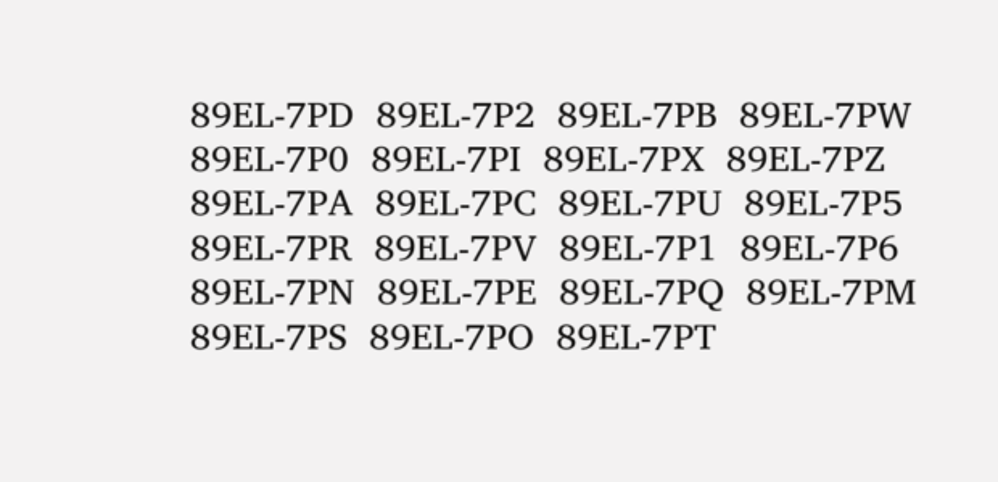89EL-7PD  89EL-7P2  89EL-7PB  89EL-7PW  89EL-7P0  89EL-7PI  89EL-7PX  89EL-7PZ  89EL-7PA  89EL-7PC  89EL-7PU  89EL-7P5  89EL-7PR  89EL-7PV  89EL-7P1  89EL-7P6  89EL-7PN  89EL-7PE  89EL-7PQ  89EL-7PM  89EL-7PS  89EL-7PO  89EL-7PT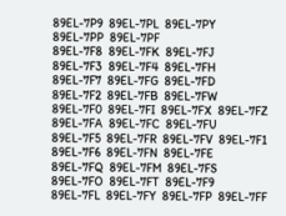89EL-7P9  89EL-7PL  89EL-7PY  89EL-7PP  89EL-7PF
89EL-7F8  89EL-7FK  89EL-7FJ  89EL-7F3  89EL-7F4  89EL-7FH  89EL-7F7  89EL-7FG  89EL-7FD  89EL-7F2  89EL-7FB  89EL-7FW  89EL-7F0  89EL-7FI  89EL-7FX  89EL-7FZ  89EL-7FA  89EL-7FC  89EL-7FU  89EL-7F5  89EL-7FR  89EL-7FV  89EL-7F1  89EL-7F6  89EL-7FN  89EL-7FE  89EL-7FQ  89EL-7FM  89EL-7FS  89EL-7FO  89EL-7FT  89EL-7F9  89EL-7FL  89EL-7FY  89EL-7FP  89EL-7FF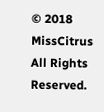© 2018 MissCitrus All Rights Reserved.